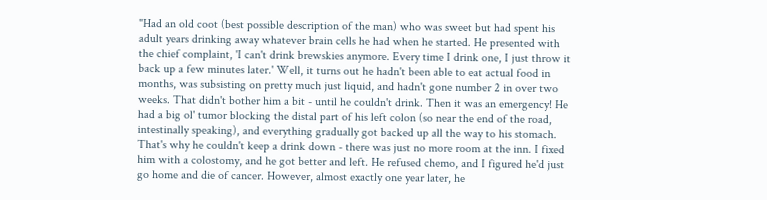"Had an old coot (best possible description of the man) who was sweet but had spent his adult years drinking away whatever brain cells he had when he started. He presented with the chief complaint, 'I can't drink brewskies anymore. Every time I drink one, I just throw it back up a few minutes later.' Well, it turns out he hadn't been able to eat actual food in months, was subsisting on pretty much just liquid, and hadn't gone number 2 in over two weeks. That didn't bother him a bit - until he couldn't drink. Then it was an emergency! He had a big ol' tumor blocking the distal part of his left colon (so near the end of the road, intestinally speaking), and everything gradually got backed up all the way to his stomach. That's why he couldn't keep a drink down - there was just no more room at the inn. I fixed him with a colostomy, and he got better and left. He refused chemo, and I figured he'd just go home and die of cancer. However, almost exactly one year later, he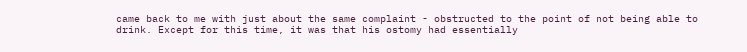came back to me with just about the same complaint - obstructed to the point of not being able to drink. Except for this time, it was that his ostomy had essentially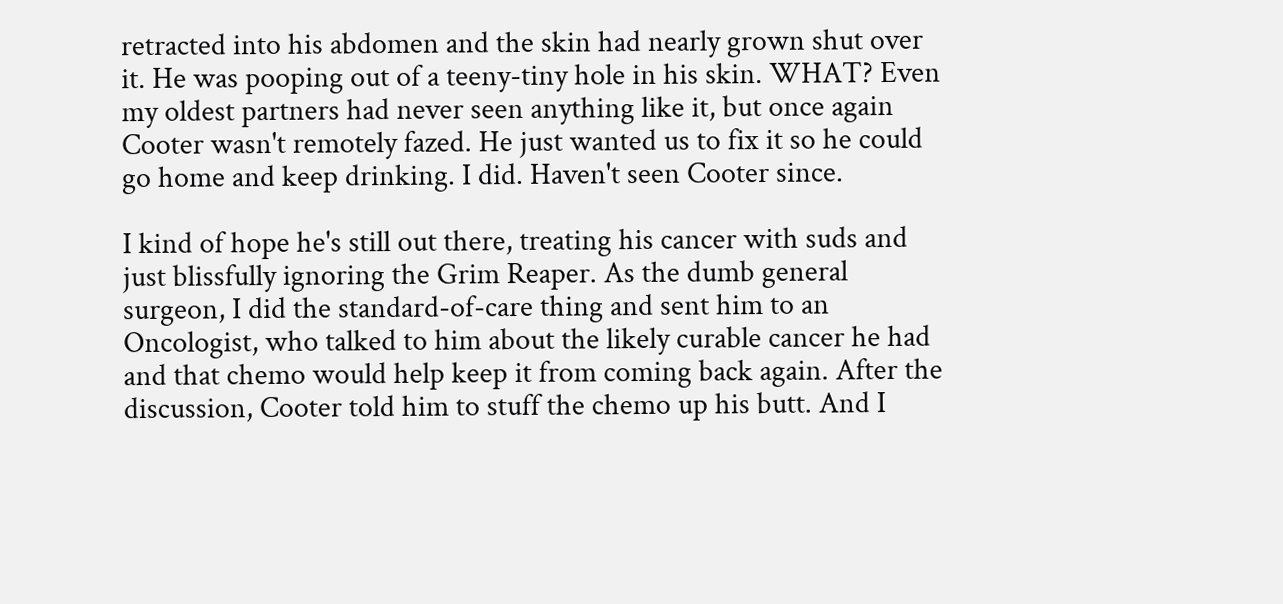retracted into his abdomen and the skin had nearly grown shut over it. He was pooping out of a teeny-tiny hole in his skin. WHAT? Even my oldest partners had never seen anything like it, but once again Cooter wasn't remotely fazed. He just wanted us to fix it so he could go home and keep drinking. I did. Haven't seen Cooter since.

I kind of hope he's still out there, treating his cancer with suds and just blissfully ignoring the Grim Reaper. As the dumb general surgeon, I did the standard-of-care thing and sent him to an Oncologist, who talked to him about the likely curable cancer he had and that chemo would help keep it from coming back again. After the discussion, Cooter told him to stuff the chemo up his butt. And I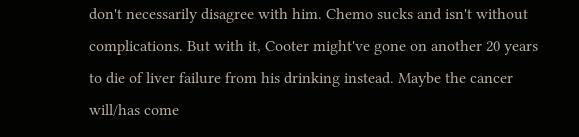don't necessarily disagree with him. Chemo sucks and isn't without complications. But with it, Cooter might've gone on another 20 years to die of liver failure from his drinking instead. Maybe the cancer will/has come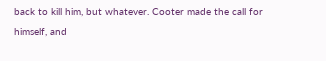back to kill him, but whatever. Cooter made the call for himself, and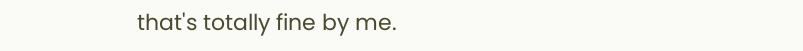that's totally fine by me.